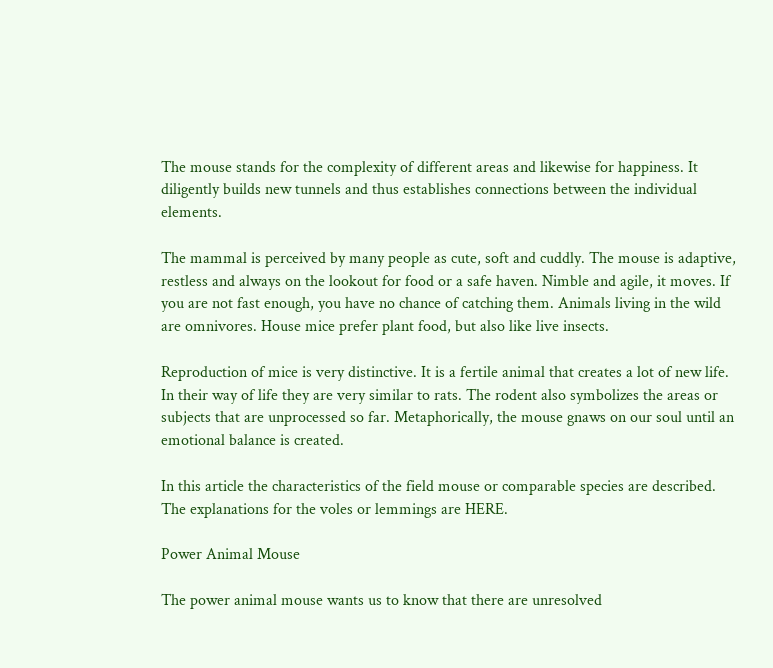The mouse stands for the complexity of different areas and likewise for happiness. It diligently builds new tunnels and thus establishes connections between the individual elements.

The mammal is perceived by many people as cute, soft and cuddly. The mouse is adaptive, restless and always on the lookout for food or a safe haven. Nimble and agile, it moves. If you are not fast enough, you have no chance of catching them. Animals living in the wild are omnivores. House mice prefer plant food, but also like live insects.

Reproduction of mice is very distinctive. It is a fertile animal that creates a lot of new life. In their way of life they are very similar to rats. The rodent also symbolizes the areas or subjects that are unprocessed so far. Metaphorically, the mouse gnaws on our soul until an emotional balance is created.

In this article the characteristics of the field mouse or comparable species are described. The explanations for the voles or lemmings are HERE.

Power Animal Mouse

The power animal mouse wants us to know that there are unresolved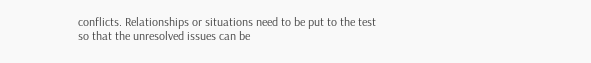conflicts. Relationships or situations need to be put to the test so that the unresolved issues can be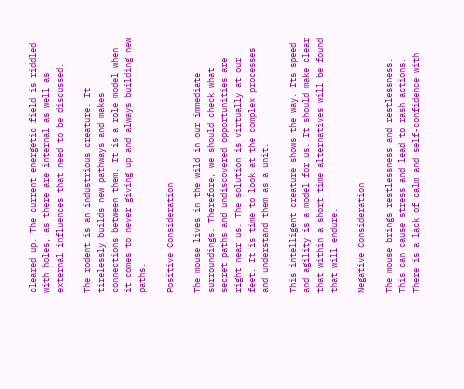cleared up. The current energetic field is riddled with holes, as there are internal as well as external influences that need to be discussed.

The rodent is an industrious creature. It tirelessly builds new pathways and makes connections between them. It is a role model when it comes to never giving up and always building new paths.

Positive Consideration

The mouse lives in the wild in our immediate surroundings. Therefore, we should check what secret paths and undiscovered opportunities are right near us. The solution is virtually at our feet. It is time to look at the complex processes and understand them as a unit.

This intelligent creature shows the way. Its speed and agility is a model for us. It should make clear that within a short time alternatives will be found that will endure.

Negative Consideration

The mouse brings restlessness and restlessness. This can cause stress and lead to rash actions. There is a lack of calm and self-confidence with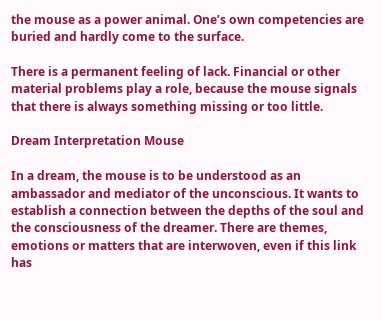the mouse as a power animal. One’s own competencies are buried and hardly come to the surface.

There is a permanent feeling of lack. Financial or other material problems play a role, because the mouse signals that there is always something missing or too little.

Dream Interpretation Mouse

In a dream, the mouse is to be understood as an ambassador and mediator of the unconscious. It wants to establish a connection between the depths of the soul and the consciousness of the dreamer. There are themes, emotions or matters that are interwoven, even if this link has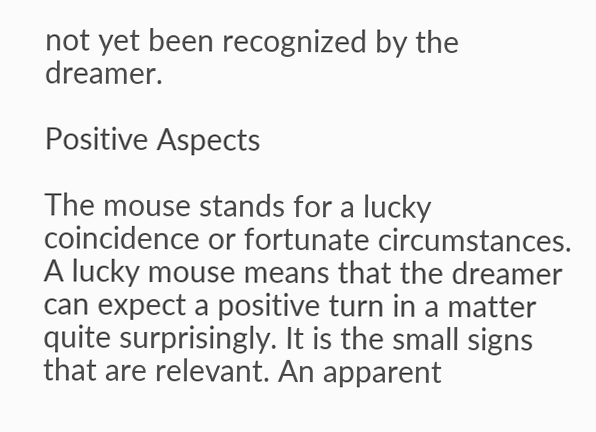not yet been recognized by the dreamer.

Positive Aspects

The mouse stands for a lucky coincidence or fortunate circumstances. A lucky mouse means that the dreamer can expect a positive turn in a matter quite surprisingly. It is the small signs that are relevant. An apparent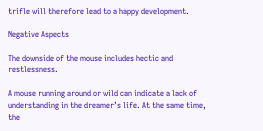trifle will therefore lead to a happy development.

Negative Aspects

The downside of the mouse includes hectic and restlessness.

A mouse running around or wild can indicate a lack of understanding in the dreamer’s life. At the same time, the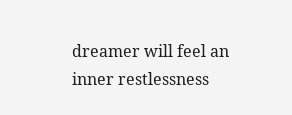dreamer will feel an inner restlessness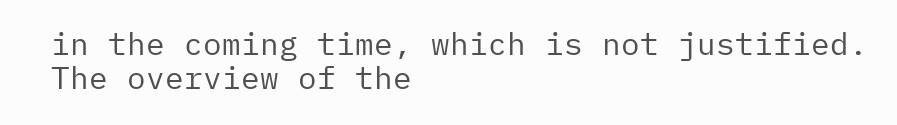in the coming time, which is not justified. The overview of the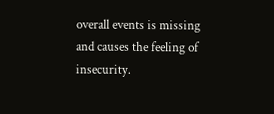overall events is missing and causes the feeling of insecurity.